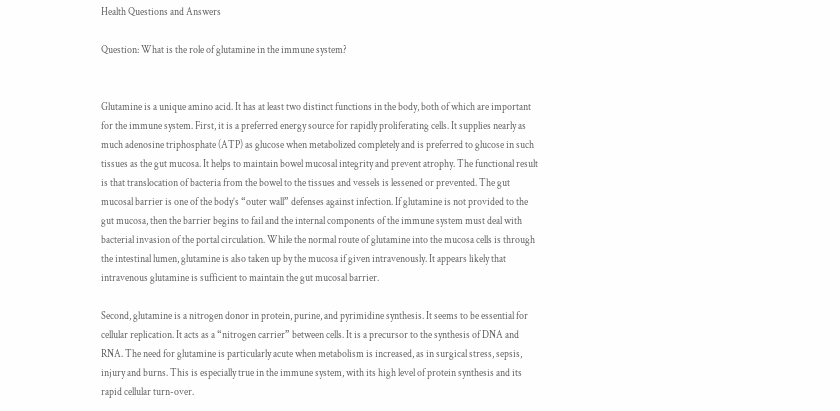Health Questions and Answers

Question: What is the role of glutamine in the immune system?


Glutamine is a unique amino acid. It has at least two distinct functions in the body, both of which are important for the immune system. First, it is a preferred energy source for rapidly proliferating cells. It supplies nearly as much adenosine triphosphate (ATP) as glucose when metabolized completely and is preferred to glucose in such tissues as the gut mucosa. It helps to maintain bowel mucosal integrity and prevent atrophy. The functional result is that translocation of bacteria from the bowel to the tissues and vessels is lessened or prevented. The gut mucosal barrier is one of the body’s “outer wall” defenses against infection. If glutamine is not provided to the gut mucosa, then the barrier begins to fail and the internal components of the immune system must deal with bacterial invasion of the portal circulation. While the normal route of glutamine into the mucosa cells is through the intestinal lumen, glutamine is also taken up by the mucosa if given intravenously. It appears likely that intravenous glutamine is sufficient to maintain the gut mucosal barrier.

Second, glutamine is a nitrogen donor in protein, purine, and pyrimidine synthesis. It seems to be essential for cellular replication. It acts as a “nitrogen carrier” between cells. It is a precursor to the synthesis of DNA and RNA. The need for glutamine is particularly acute when metabolism is increased, as in surgical stress, sepsis, injury and burns. This is especially true in the immune system, with its high level of protein synthesis and its rapid cellular turn-over.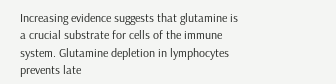Increasing evidence suggests that glutamine is a crucial substrate for cells of the immune system. Glutamine depletion in lymphocytes prevents late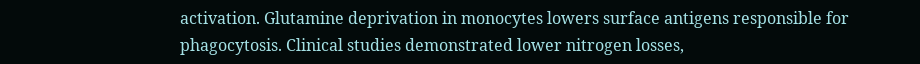activation. Glutamine deprivation in monocytes lowers surface antigens responsible for phagocytosis. Clinical studies demonstrated lower nitrogen losses,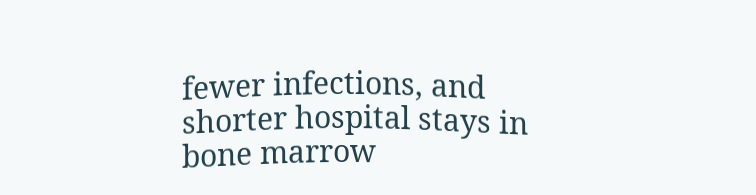fewer infections, and shorter hospital stays in bone marrow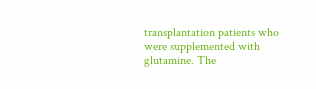transplantation patients who were supplemented with glutamine. The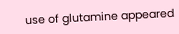use of glutamine appeared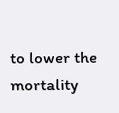to lower the mortality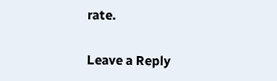rate.

Leave a Reply